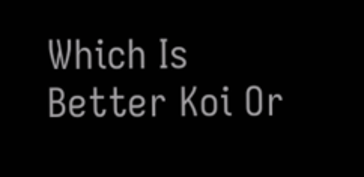Which Is Better Koi Or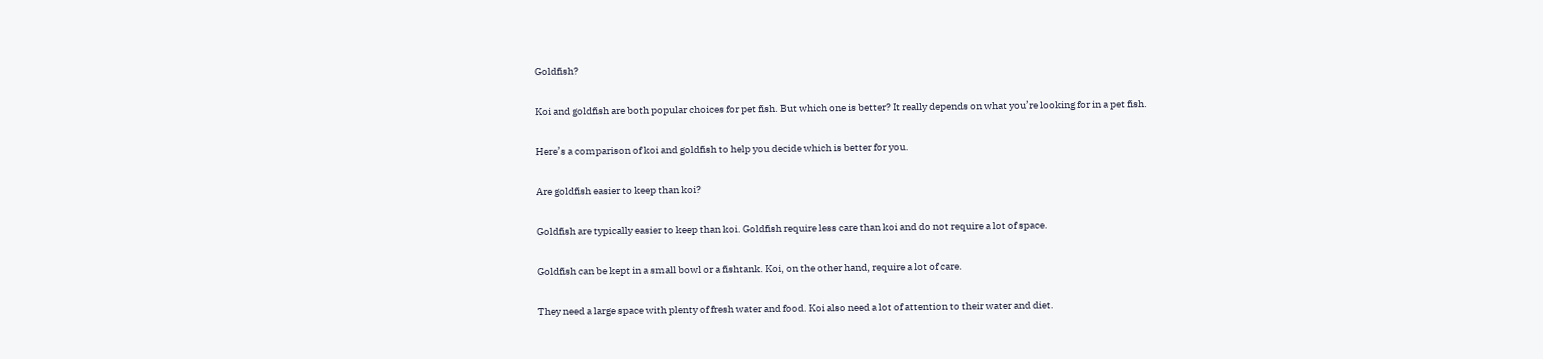Goldfish?

Koi and goldfish are both popular choices for pet fish. But which one is better? It really depends on what you’re looking for in a pet fish.

Here’s a comparison of koi and goldfish to help you decide which is better for you.

Are goldfish easier to keep than koi?

Goldfish are typically easier to keep than koi. Goldfish require less care than koi and do not require a lot of space.

Goldfish can be kept in a small bowl or a fishtank. Koi, on the other hand, require a lot of care.

They need a large space with plenty of fresh water and food. Koi also need a lot of attention to their water and diet.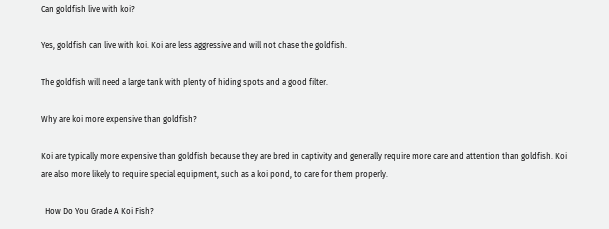Can goldfish live with koi?

Yes, goldfish can live with koi. Koi are less aggressive and will not chase the goldfish.

The goldfish will need a large tank with plenty of hiding spots and a good filter.

Why are koi more expensive than goldfish?

Koi are typically more expensive than goldfish because they are bred in captivity and generally require more care and attention than goldfish. Koi are also more likely to require special equipment, such as a koi pond, to care for them properly.

  How Do You Grade A Koi Fish?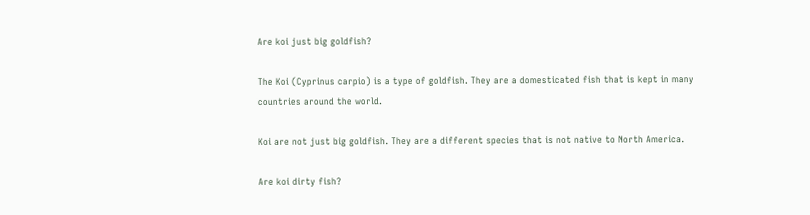Are koi just big goldfish?

The Koi (Cyprinus carpio) is a type of goldfish. They are a domesticated fish that is kept in many countries around the world.

Koi are not just big goldfish. They are a different species that is not native to North America.

Are koi dirty fish?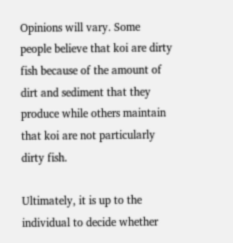Opinions will vary. Some people believe that koi are dirty fish because of the amount of dirt and sediment that they produce while others maintain that koi are not particularly dirty fish.

Ultimately, it is up to the individual to decide whether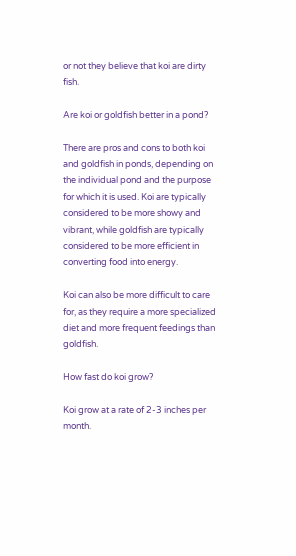or not they believe that koi are dirty fish.

Are koi or goldfish better in a pond?

There are pros and cons to both koi and goldfish in ponds, depending on the individual pond and the purpose for which it is used. Koi are typically considered to be more showy and vibrant, while goldfish are typically considered to be more efficient in converting food into energy.

Koi can also be more difficult to care for, as they require a more specialized diet and more frequent feedings than goldfish.

How fast do koi grow?

Koi grow at a rate of 2-3 inches per month.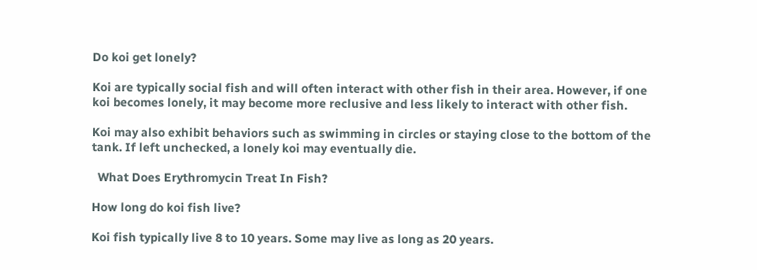Do koi get lonely?

Koi are typically social fish and will often interact with other fish in their area. However, if one koi becomes lonely, it may become more reclusive and less likely to interact with other fish.

Koi may also exhibit behaviors such as swimming in circles or staying close to the bottom of the tank. If left unchecked, a lonely koi may eventually die.

  What Does Erythromycin Treat In Fish?

How long do koi fish live?

Koi fish typically live 8 to 10 years. Some may live as long as 20 years.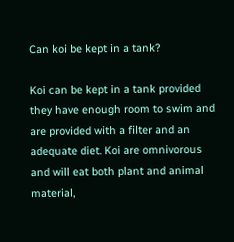Can koi be kept in a tank?

Koi can be kept in a tank provided they have enough room to swim and are provided with a filter and an adequate diet. Koi are omnivorous and will eat both plant and animal material,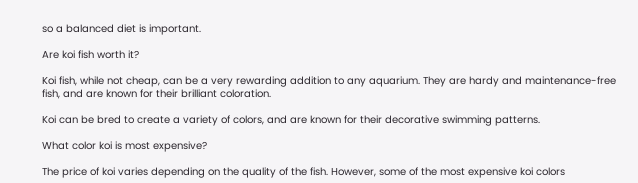so a balanced diet is important.

Are koi fish worth it?

Koi fish, while not cheap, can be a very rewarding addition to any aquarium. They are hardy and maintenance-free fish, and are known for their brilliant coloration.

Koi can be bred to create a variety of colors, and are known for their decorative swimming patterns.

What color koi is most expensive?

The price of koi varies depending on the quality of the fish. However, some of the most expensive koi colors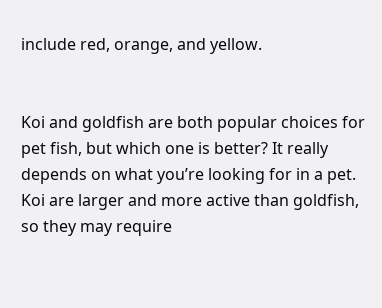include red, orange, and yellow.


Koi and goldfish are both popular choices for pet fish, but which one is better? It really depends on what you’re looking for in a pet. Koi are larger and more active than goldfish, so they may require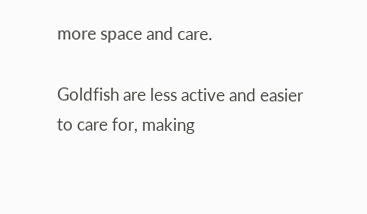more space and care.

Goldfish are less active and easier to care for, making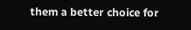them a better choice for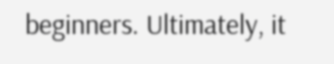beginners. Ultimately, it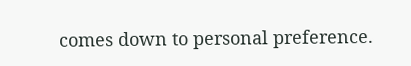comes down to personal preference.